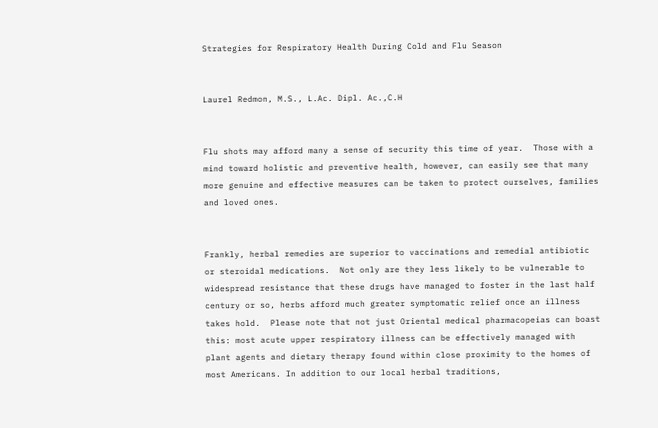Strategies for Respiratory Health During Cold and Flu Season


Laurel Redmon, M.S., L.Ac. Dipl. Ac.,C.H


Flu shots may afford many a sense of security this time of year.  Those with a mind toward holistic and preventive health, however, can easily see that many more genuine and effective measures can be taken to protect ourselves, families and loved ones.


Frankly, herbal remedies are superior to vaccinations and remedial antibiotic or steroidal medications.  Not only are they less likely to be vulnerable to widespread resistance that these drugs have managed to foster in the last half century or so, herbs afford much greater symptomatic relief once an illness takes hold.  Please note that not just Oriental medical pharmacopeias can boast this: most acute upper respiratory illness can be effectively managed with plant agents and dietary therapy found within close proximity to the homes of most Americans. In addition to our local herbal traditions,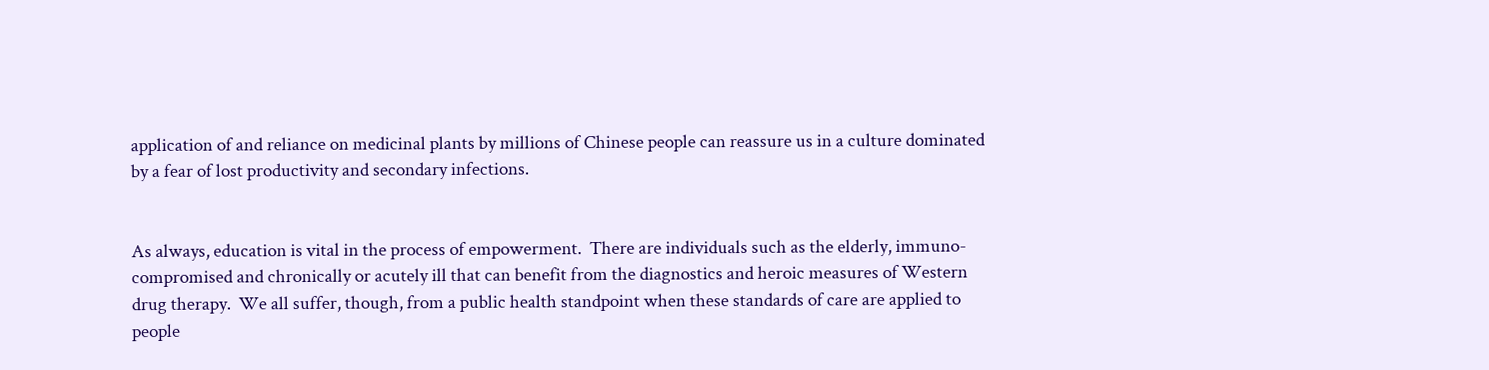application of and reliance on medicinal plants by millions of Chinese people can reassure us in a culture dominated by a fear of lost productivity and secondary infections.


As always, education is vital in the process of empowerment.  There are individuals such as the elderly, immuno-compromised and chronically or acutely ill that can benefit from the diagnostics and heroic measures of Western drug therapy.  We all suffer, though, from a public health standpoint when these standards of care are applied to people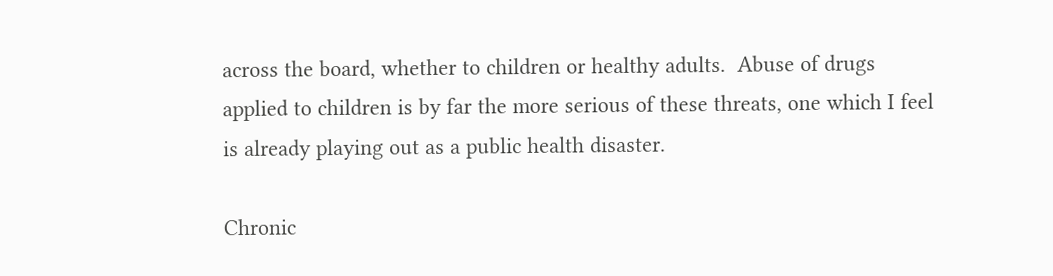across the board, whether to children or healthy adults.  Abuse of drugs applied to children is by far the more serious of these threats, one which I feel is already playing out as a public health disaster.

Chronic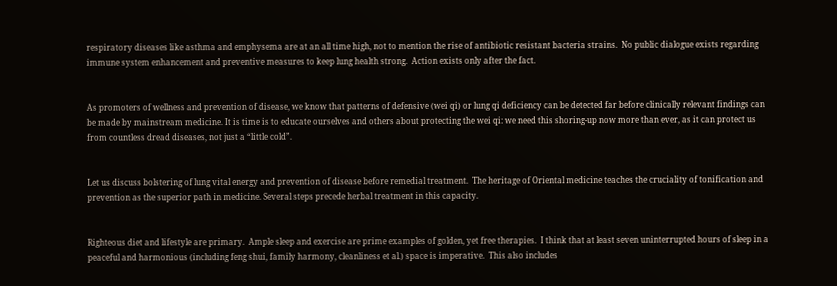respiratory diseases like asthma and emphysema are at an all time high, not to mention the rise of antibiotic resistant bacteria strains.  No public dialogue exists regarding immune system enhancement and preventive measures to keep lung health strong.  Action exists only after the fact.


As promoters of wellness and prevention of disease, we know that patterns of defensive (wei qi) or lung qi deficiency can be detected far before clinically relevant findings can be made by mainstream medicine. It is time is to educate ourselves and others about protecting the wei qi: we need this shoring-up now more than ever, as it can protect us from countless dread diseases, not just a “little cold”.


Let us discuss bolstering of lung vital energy and prevention of disease before remedial treatment.  The heritage of Oriental medicine teaches the cruciality of tonification and prevention as the superior path in medicine. Several steps precede herbal treatment in this capacity.


Righteous diet and lifestyle are primary.  Ample sleep and exercise are prime examples of golden, yet free therapies.  I think that at least seven uninterrupted hours of sleep in a peaceful and harmonious (including feng shui, family harmony, cleanliness et al.) space is imperative.  This also includes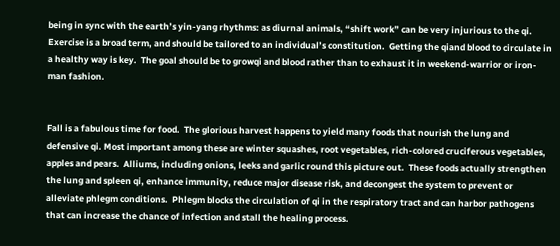being in sync with the earth’s yin-yang rhythms: as diurnal animals, “shift work” can be very injurious to the qi. Exercise is a broad term, and should be tailored to an individual’s constitution.  Getting the qiand blood to circulate in a healthy way is key.  The goal should be to growqi and blood rather than to exhaust it in weekend-warrior or iron-man fashion.


Fall is a fabulous time for food.  The glorious harvest happens to yield many foods that nourish the lung and defensive qi. Most important among these are winter squashes, root vegetables, rich-colored cruciferous vegetables, apples and pears.  Alliums, including onions, leeks and garlic round this picture out.  These foods actually strengthen the lung and spleen qi, enhance immunity, reduce major disease risk, and decongest the system to prevent or alleviate phlegm conditions.  Phlegm blocks the circulation of qi in the respiratory tract and can harbor pathogens that can increase the chance of infection and stall the healing process.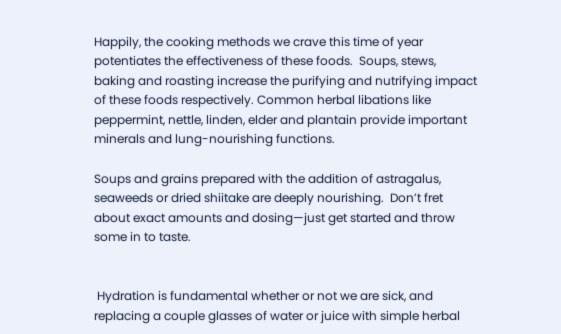Happily, the cooking methods we crave this time of year potentiates the effectiveness of these foods.  Soups, stews, baking and roasting increase the purifying and nutrifying impact of these foods respectively. Common herbal libations like peppermint, nettle, linden, elder and plantain provide important minerals and lung-nourishing functions.

Soups and grains prepared with the addition of astragalus, seaweeds or dried shiitake are deeply nourishing.  Don’t fret about exact amounts and dosing—just get started and throw some in to taste.


 Hydration is fundamental whether or not we are sick, and replacing a couple glasses of water or juice with simple herbal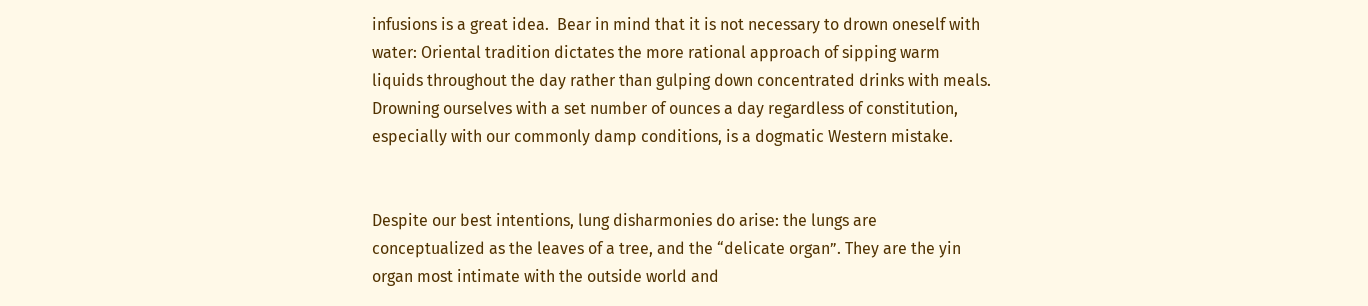infusions is a great idea.  Bear in mind that it is not necessary to drown oneself with water: Oriental tradition dictates the more rational approach of sipping warm liquids throughout the day rather than gulping down concentrated drinks with meals. Drowning ourselves with a set number of ounces a day regardless of constitution, especially with our commonly damp conditions, is a dogmatic Western mistake.


Despite our best intentions, lung disharmonies do arise: the lungs are conceptualized as the leaves of a tree, and the “delicate organ”. They are the yin organ most intimate with the outside world and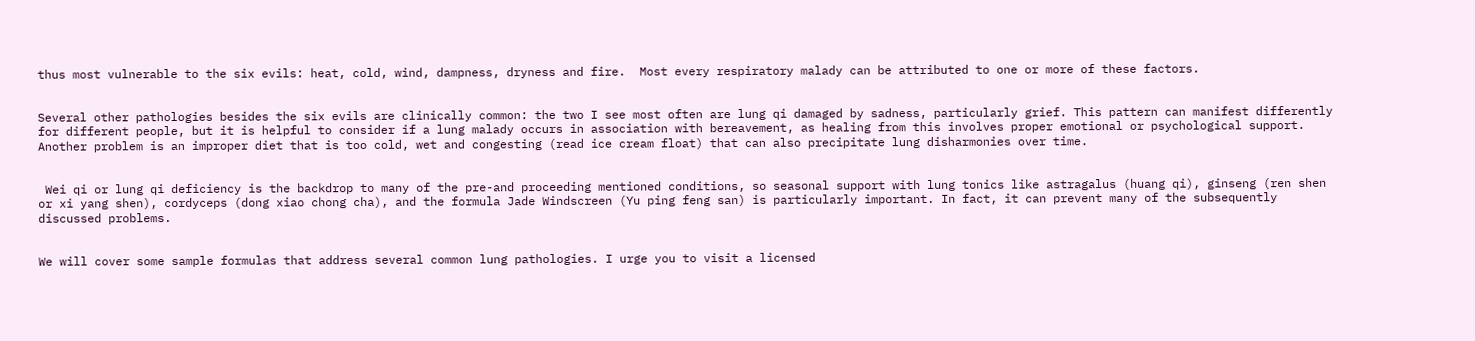thus most vulnerable to the six evils: heat, cold, wind, dampness, dryness and fire.  Most every respiratory malady can be attributed to one or more of these factors.


Several other pathologies besides the six evils are clinically common: the two I see most often are lung qi damaged by sadness, particularly grief. This pattern can manifest differently for different people, but it is helpful to consider if a lung malady occurs in association with bereavement, as healing from this involves proper emotional or psychological support. Another problem is an improper diet that is too cold, wet and congesting (read ice cream float) that can also precipitate lung disharmonies over time.


 Wei qi or lung qi deficiency is the backdrop to many of the pre-and proceeding mentioned conditions, so seasonal support with lung tonics like astragalus (huang qi), ginseng (ren shen or xi yang shen), cordyceps (dong xiao chong cha), and the formula Jade Windscreen (Yu ping feng san) is particularly important. In fact, it can prevent many of the subsequently discussed problems.


We will cover some sample formulas that address several common lung pathologies. I urge you to visit a licensed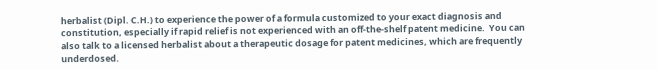herbalist (Dipl. C.H.) to experience the power of a formula customized to your exact diagnosis and constitution, especially if rapid relief is not experienced with an off-the-shelf patent medicine.  You can also talk to a licensed herbalist about a therapeutic dosage for patent medicines, which are frequently underdosed.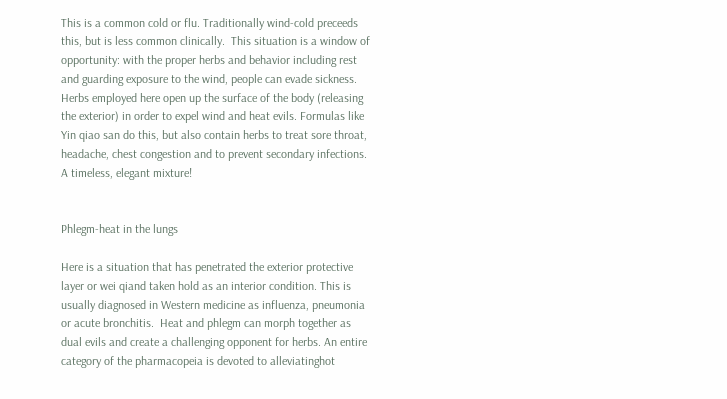This is a common cold or flu. Traditionally wind-cold preceeds this, but is less common clinically.  This situation is a window of opportunity: with the proper herbs and behavior including rest and guarding exposure to the wind, people can evade sickness. Herbs employed here open up the surface of the body (releasing the exterior) in order to expel wind and heat evils. Formulas like Yin qiao san do this, but also contain herbs to treat sore throat, headache, chest congestion and to prevent secondary infections.  A timeless, elegant mixture!


Phlegm-heat in the lungs

Here is a situation that has penetrated the exterior protective layer or wei qiand taken hold as an interior condition. This is usually diagnosed in Western medicine as influenza, pneumonia or acute bronchitis.  Heat and phlegm can morph together as dual evils and create a challenging opponent for herbs. An entire category of the pharmacopeia is devoted to alleviatinghot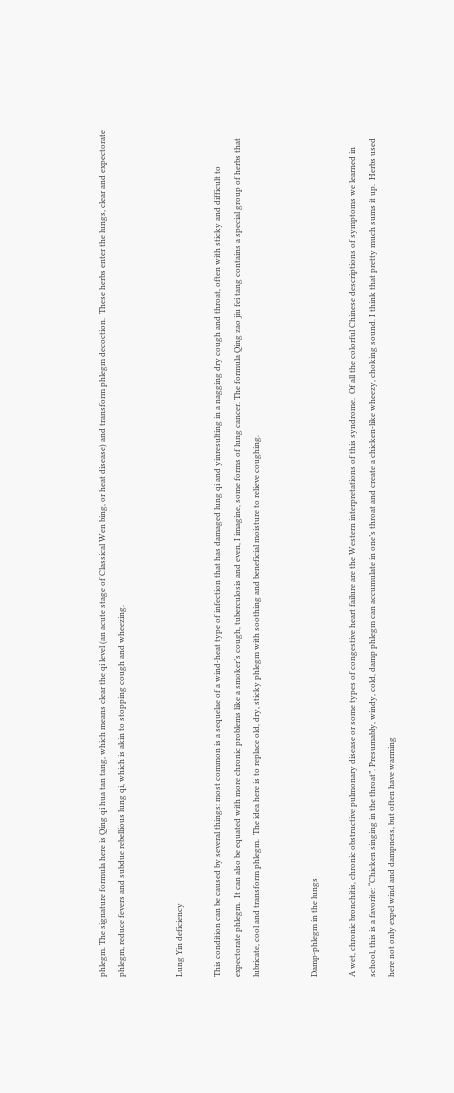phlegm. The signature formula here is Qing qi hua tan tang, which means clear the qi level (an acute stage of Classical Wen bing, or heat disease) and transform phlegm decoction.  These herbs enter the lungs, clear and expectorate phlegm, reduce fevers and subdue rebellious lung qi, which is akin to stopping cough and wheezing.


Lung Yin deficiency

This condition can be caused by several things: most common is a sequelae of a wind-heat type of infection that has damaged lung qi and yinresulting in a nagging dry cough and throat, often with sticky and difficult to expectorate phlegm.  It can also be equated with more chronic problems like a smoker’s cough, tuberculosis and even, I imagine, some forms of lung cancer. The formula Qing zao jiu fei tang contains a special group of herbs that lubricate, cool and transform phlegm.  The idea here is to replace old, dry, sticky phlegm with soothing and beneficial moisture to relieve coughing.


Damp-phlegm in the lungs

A wet, chronic bronchitis, chronic obstructive pulmonary disease or some types of congestive heart failure are the Western interpretations of this syndrome.  Of all the colorful Chinese descriptions of symptoms we learned in school, this is a favorite: “Chicken singing in the throat”. Presumably, windy, cold, damp phlegm can accumulate in one’s throat and create a chicken-like wheezy, choking sound. I think that pretty much sums it up.  Herbs used here not only expel wind and dampness, but often have warming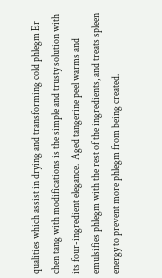qualities which assist in drying and transforming cold phlegm Er chen tang with modifications is the simple and trusty solution with its four-ingredient elegance.  Aged tangerine peel warms and emulsifies phlegm with the rest of the ingredients, and treats spleen energy to prevent more phlegm from being created.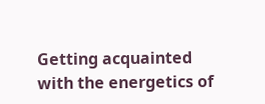Getting acquainted with the energetics of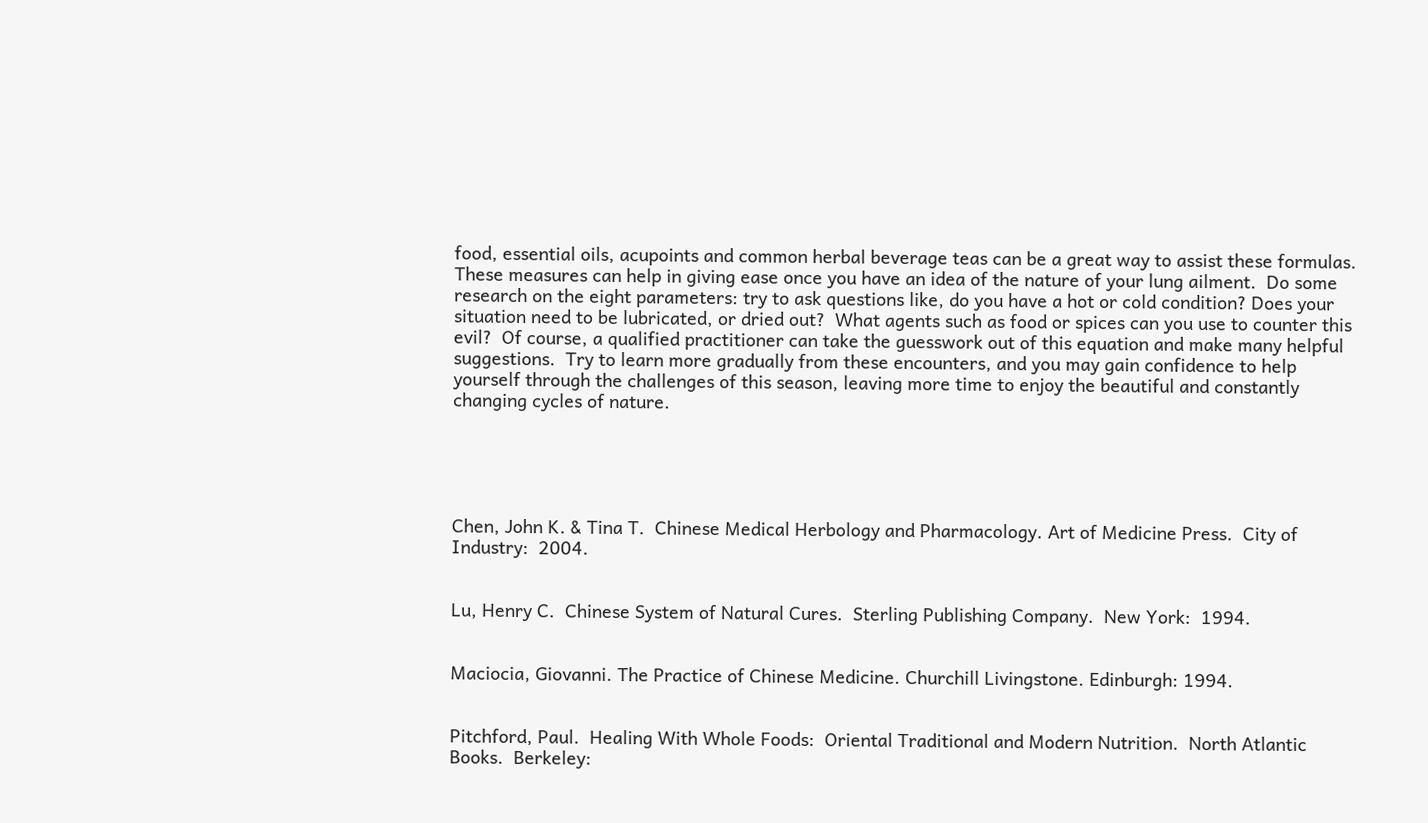food, essential oils, acupoints and common herbal beverage teas can be a great way to assist these formulas. These measures can help in giving ease once you have an idea of the nature of your lung ailment.  Do some research on the eight parameters: try to ask questions like, do you have a hot or cold condition? Does your situation need to be lubricated, or dried out?  What agents such as food or spices can you use to counter this evil?  Of course, a qualified practitioner can take the guesswork out of this equation and make many helpful suggestions.  Try to learn more gradually from these encounters, and you may gain confidence to help yourself through the challenges of this season, leaving more time to enjoy the beautiful and constantly changing cycles of nature.





Chen, John K. & Tina T.  Chinese Medical Herbology and Pharmacology. Art of Medicine Press.  City of Industry:  2004.


Lu, Henry C.  Chinese System of Natural Cures.  Sterling Publishing Company.  New York:  1994.


Maciocia, Giovanni. The Practice of Chinese Medicine. Churchill Livingstone. Edinburgh: 1994.


Pitchford, Paul.  Healing With Whole Foods:  Oriental Traditional and Modern Nutrition.  North Atlantic Books.  Berkeley: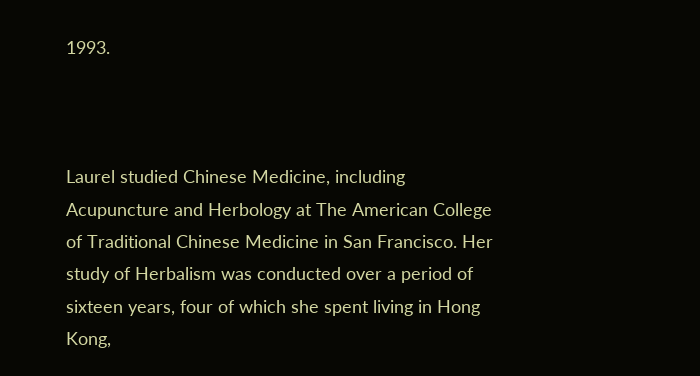1993.



Laurel studied Chinese Medicine, including Acupuncture and Herbology at The American College of Traditional Chinese Medicine in San Francisco. Her study of Herbalism was conducted over a period of sixteen years, four of which she spent living in Hong Kong,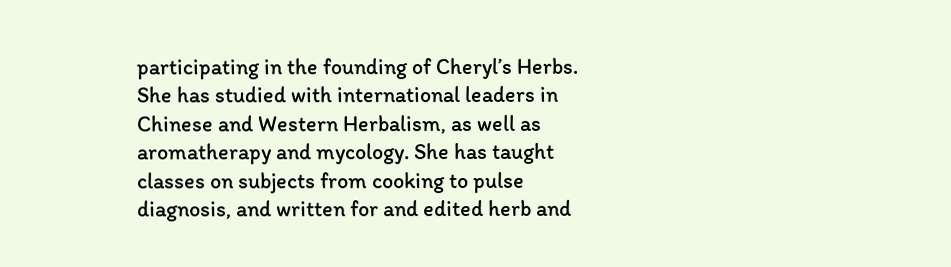participating in the founding of Cheryl’s Herbs. She has studied with international leaders in Chinese and Western Herbalism, as well as aromatherapy and mycology. She has taught classes on subjects from cooking to pulse diagnosis, and written for and edited herb and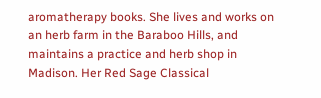aromatherapy books. She lives and works on an herb farm in the Baraboo Hills, and maintains a practice and herb shop in Madison. Her Red Sage Classical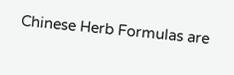Chinese Herb Formulas are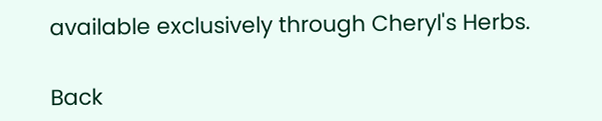available exclusively through Cheryl's Herbs.

Back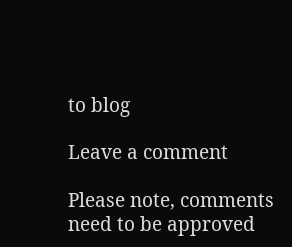to blog

Leave a comment

Please note, comments need to be approved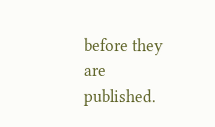before they are published.